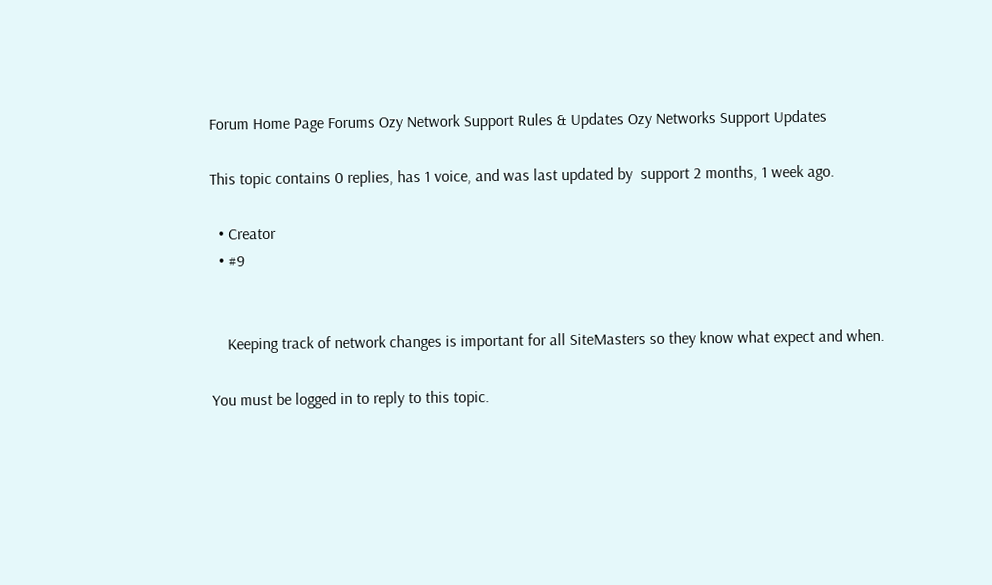Forum Home Page Forums Ozy Network Support Rules & Updates Ozy Networks Support Updates

This topic contains 0 replies, has 1 voice, and was last updated by  support 2 months, 1 week ago.

  • Creator
  • #9


    Keeping track of network changes is important for all SiteMasters so they know what expect and when.

You must be logged in to reply to this topic.